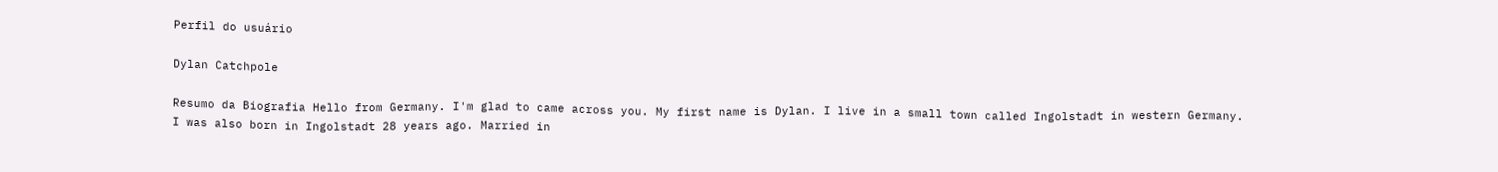Perfil do usuário

Dylan Catchpole

Resumo da Biografia Hello from Germany. I'm glad to came across you. My first name is Dylan. I live in a small town called Ingolstadt in western Germany. I was also born in Ingolstadt 28 years ago. Married in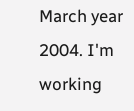March year 2004. I'm working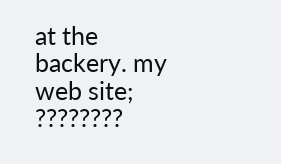at the backery. my web site; ????????